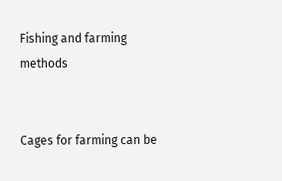Fishing and farming methods


Cages for farming can be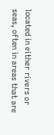located in either rivers or seas, often in areas that are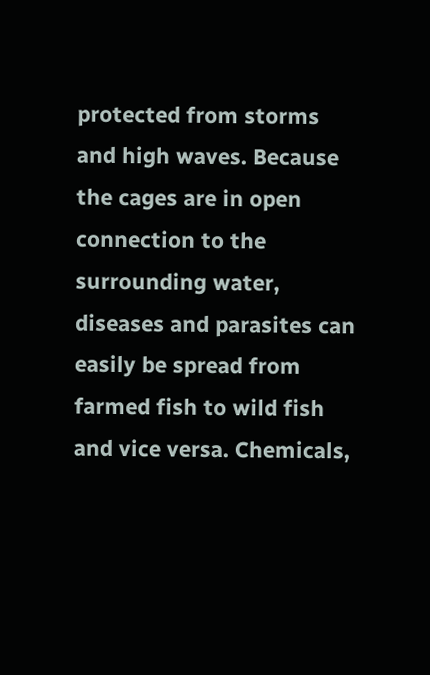protected from storms and high waves. Because the cages are in open connection to the surrounding water, diseases and parasites can easily be spread from farmed fish to wild fish and vice versa. Chemicals,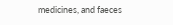medicines, and faeces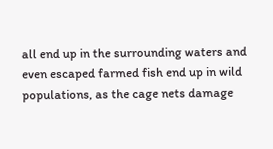all end up in the surrounding waters and even escaped farmed fish end up in wild populations, as the cage nets damage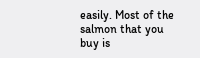easily. Most of the salmon that you buy is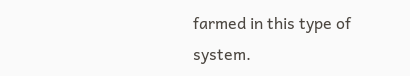farmed in this type of system.